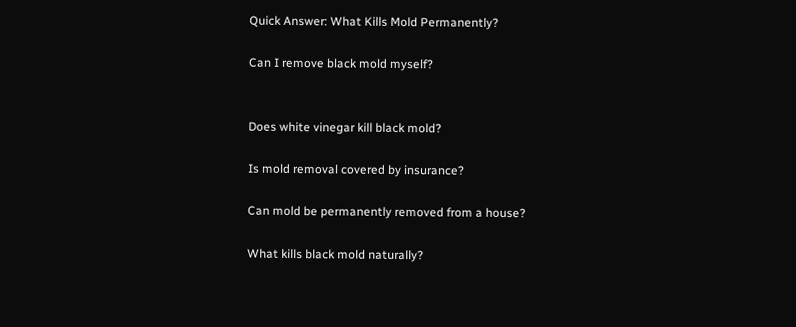Quick Answer: What Kills Mold Permanently?

Can I remove black mold myself?


Does white vinegar kill black mold?

Is mold removal covered by insurance?

Can mold be permanently removed from a house?

What kills black mold naturally?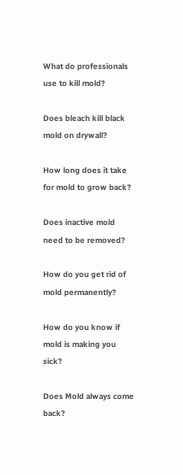What do professionals use to kill mold?

Does bleach kill black mold on drywall?

How long does it take for mold to grow back?

Does inactive mold need to be removed?

How do you get rid of mold permanently?

How do you know if mold is making you sick?

Does Mold always come back?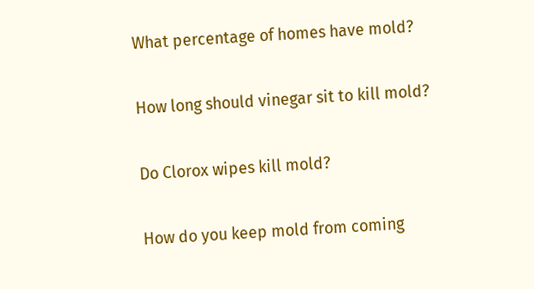What percentage of homes have mold?

How long should vinegar sit to kill mold?

Do Clorox wipes kill mold?

How do you keep mold from coming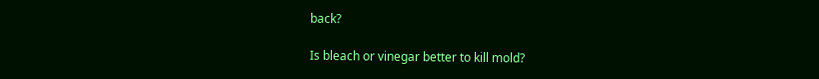back?

Is bleach or vinegar better to kill mold?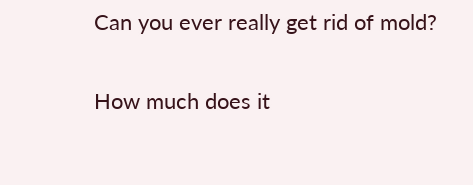Can you ever really get rid of mold?

How much does it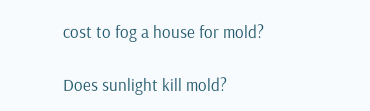cost to fog a house for mold?

Does sunlight kill mold?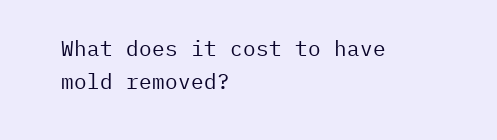What does it cost to have mold removed?